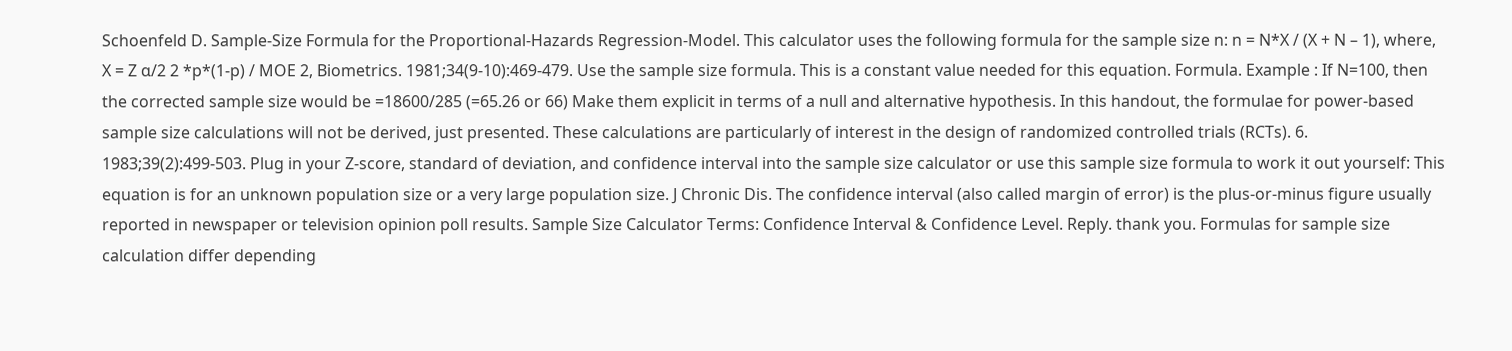Schoenfeld D. Sample-Size Formula for the Proportional-Hazards Regression-Model. This calculator uses the following formula for the sample size n: n = N*X / (X + N – 1), where, X = Z α/2 2 *p*(1-p) / MOE 2, Biometrics. 1981;34(9-10):469-479. Use the sample size formula. This is a constant value needed for this equation. Formula. Example : If N=100, then the corrected sample size would be =18600/285 (=65.26 or 66) Make them explicit in terms of a null and alternative hypothesis. In this handout, the formulae for power-based sample size calculations will not be derived, just presented. These calculations are particularly of interest in the design of randomized controlled trials (RCTs). 6. 1983;39(2):499-503. Plug in your Z-score, standard of deviation, and confidence interval into the sample size calculator or use this sample size formula to work it out yourself: This equation is for an unknown population size or a very large population size. J Chronic Dis. The confidence interval (also called margin of error) is the plus-or-minus figure usually reported in newspaper or television opinion poll results. Sample Size Calculator Terms: Confidence Interval & Confidence Level. Reply. thank you. Formulas for sample size calculation differ depending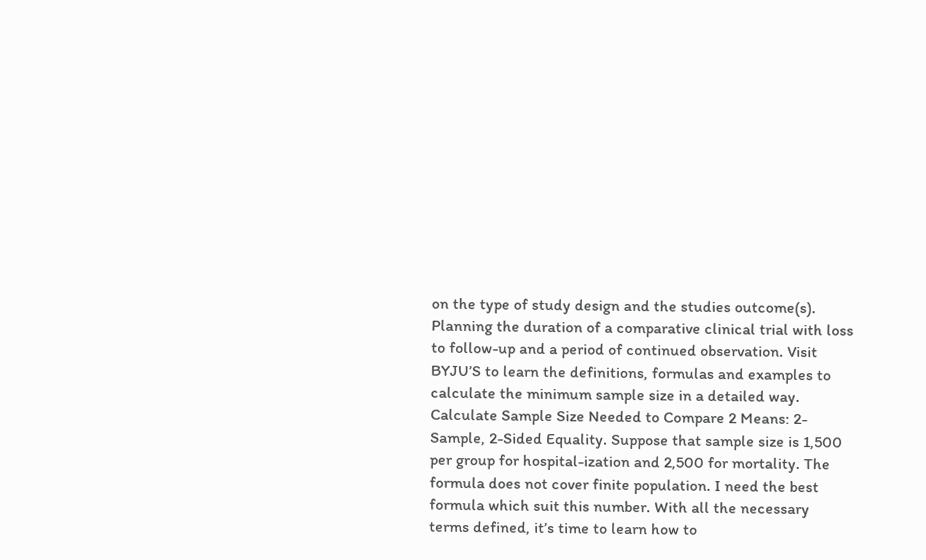on the type of study design and the studies outcome(s). Planning the duration of a comparative clinical trial with loss to follow-up and a period of continued observation. Visit BYJU’S to learn the definitions, formulas and examples to calculate the minimum sample size in a detailed way. Calculate Sample Size Needed to Compare 2 Means: 2-Sample, 2-Sided Equality. Suppose that sample size is 1,500 per group for hospital-ization and 2,500 for mortality. The formula does not cover finite population. I need the best formula which suit this number. With all the necessary terms defined, it’s time to learn how to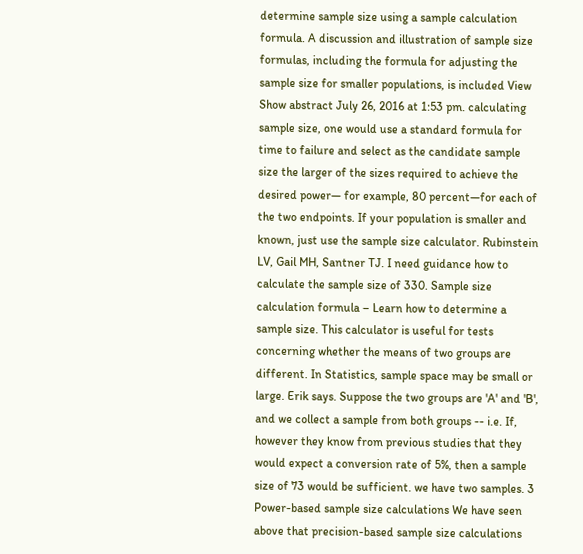determine sample size using a sample calculation formula. A discussion and illustration of sample size formulas, including the formula for adjusting the sample size for smaller populations, is included View Show abstract July 26, 2016 at 1:53 pm. calculating sample size, one would use a standard formula for time to failure and select as the candidate sample size the larger of the sizes required to achieve the desired power— for example, 80 percent—for each of the two endpoints. If your population is smaller and known, just use the sample size calculator. Rubinstein LV, Gail MH, Santner TJ. I need guidance how to calculate the sample size of 330. Sample size calculation formula – Learn how to determine a sample size. This calculator is useful for tests concerning whether the means of two groups are different. In Statistics, sample space may be small or large. Erik says. Suppose the two groups are 'A' and 'B', and we collect a sample from both groups -- i.e. If, however they know from previous studies that they would expect a conversion rate of 5%, then a sample size of 73 would be sufficient. we have two samples. 3 Power-based sample size calculations We have seen above that precision-based sample size calculations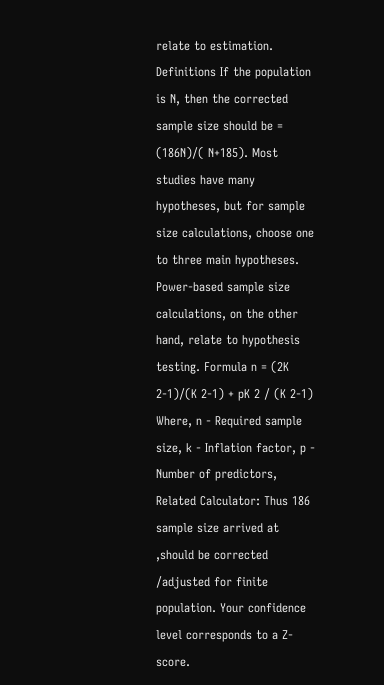relate to estimation. Definitions If the population is N, then the corrected sample size should be = (186N)/( N+185). Most studies have many hypotheses, but for sample size calculations, choose one to three main hypotheses. Power-based sample size calculations, on the other hand, relate to hypothesis testing. Formula n = (2K 2-1)/(K 2-1) + pK 2 / (K 2-1) Where, n - Required sample size, k - Inflation factor, p - Number of predictors, Related Calculator: Thus 186 sample size arrived at ,should be corrected /adjusted for finite population. Your confidence level corresponds to a Z-score.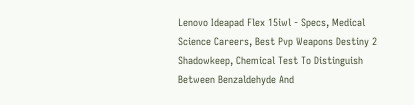Lenovo Ideapad Flex 15iwl - Specs, Medical Science Careers, Best Pvp Weapons Destiny 2 Shadowkeep, Chemical Test To Distinguish Between Benzaldehyde And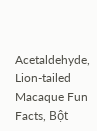Acetaldehyde, Lion-tailed Macaque Fun Facts, Bột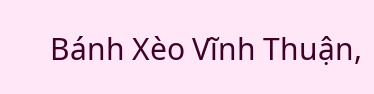Bánh Xèo Vĩnh Thuận,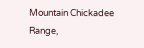Mountain Chickadee Range,